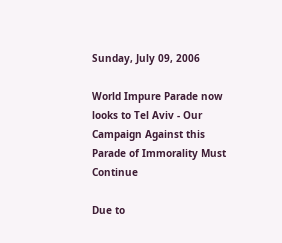Sunday, July 09, 2006

World Impure Parade now looks to Tel Aviv - Our Campaign Against this Parade of Immorality Must Continue

Due to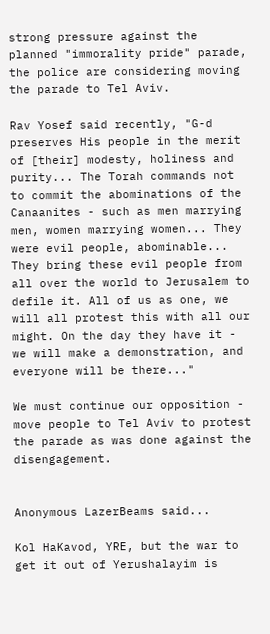strong pressure against the planned "immorality pride" parade, the police are considering moving the parade to Tel Aviv.

Rav Yosef said recently, "G-d preserves His people in the merit of [their] modesty, holiness and purity... The Torah commands not to commit the abominations of the Canaanites - such as men marrying men, women marrying women... They were evil people, abominable... They bring these evil people from all over the world to Jerusalem to defile it. All of us as one, we will all protest this with all our might. On the day they have it - we will make a demonstration, and everyone will be there..."

We must continue our opposition - move people to Tel Aviv to protest the parade as was done against the disengagement.


Anonymous LazerBeams said...

Kol HaKavod, YRE, but the war to get it out of Yerushalayim is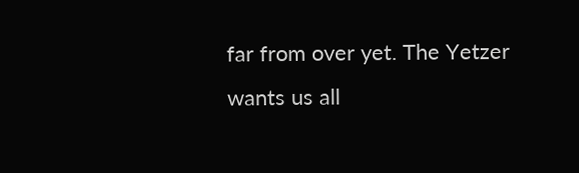far from over yet. The Yetzer wants us all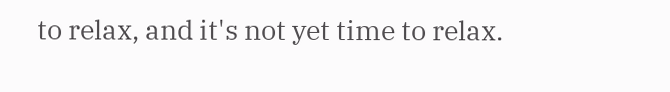to relax, and it's not yet time to relax.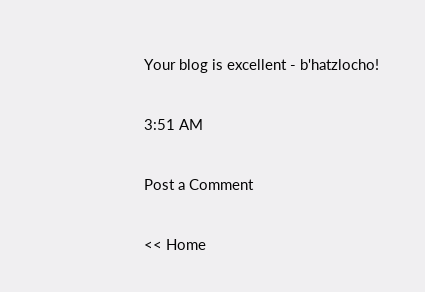Your blog is excellent - b'hatzlocho!

3:51 AM

Post a Comment

<< Home